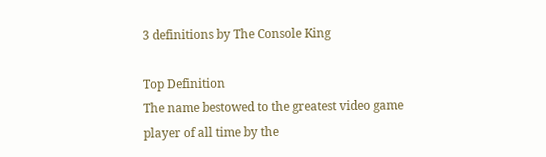3 definitions by The Console King

Top Definition
The name bestowed to the greatest video game player of all time by the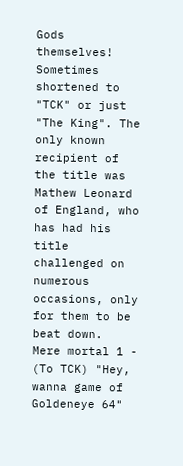Gods themselves! Sometimes shortened to "TCK" or just "The King". The only known recipient of the title was Mathew Leonard of England, who has had his title challenged on numerous occasions, only for them to be beat down.
Mere mortal 1 - (To TCK) "Hey, wanna game of Goldeneye 64"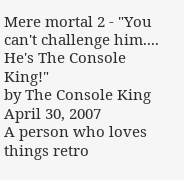Mere mortal 2 - "You can't challenge him.... He's The Console King!"
by The Console King April 30, 2007
A person who loves things retro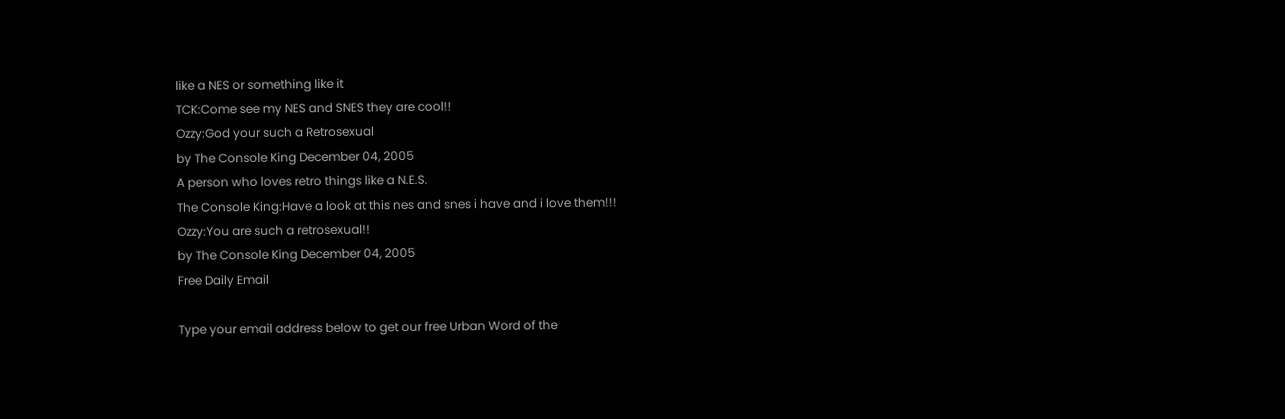like a NES or something like it
TCK:Come see my NES and SNES they are cool!!
Ozzy:God your such a Retrosexual
by The Console King December 04, 2005
A person who loves retro things like a N.E.S.
The Console King:Have a look at this nes and snes i have and i love them!!!
Ozzy:You are such a retrosexual!!
by The Console King December 04, 2005
Free Daily Email

Type your email address below to get our free Urban Word of the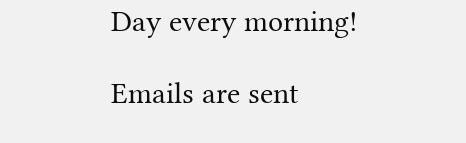Day every morning!

Emails are sent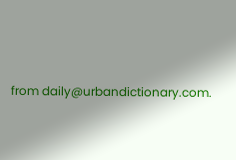from daily@urbandictionary.com.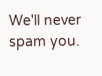We'll never spam you.